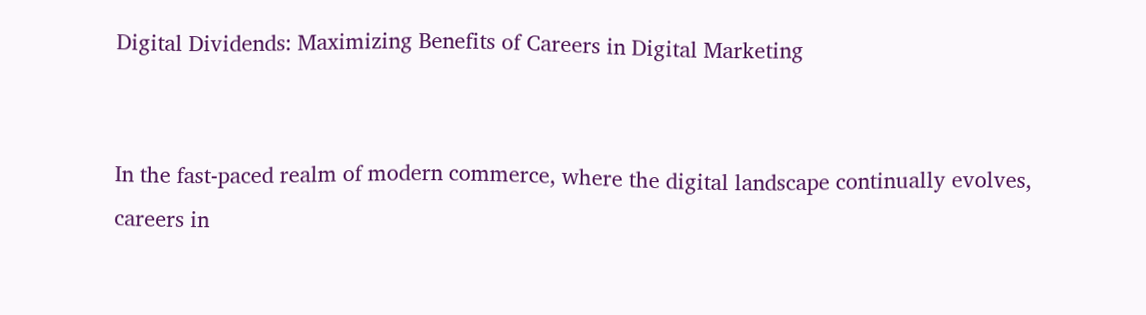Digital Dividends: Maximizing Benefits of Careers in Digital Marketing


In the fast-paced realm of modern commerce, where the digital landscape continually evolves, careers in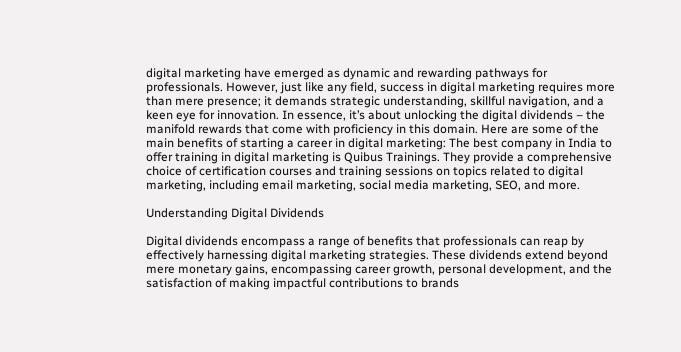digital marketing have emerged as dynamic and rewarding pathways for professionals. However, just like any field, success in digital marketing requires more than mere presence; it demands strategic understanding, skillful navigation, and a keen eye for innovation. In essence, it’s about unlocking the digital dividends – the manifold rewards that come with proficiency in this domain. Here are some of the main benefits of starting a career in digital marketing: The best company in India to offer training in digital marketing is Quibus Trainings. They provide a comprehensive choice of certification courses and training sessions on topics related to digital marketing, including email marketing, social media marketing, SEO, and more.

Understanding Digital Dividends

Digital dividends encompass a range of benefits that professionals can reap by effectively harnessing digital marketing strategies. These dividends extend beyond mere monetary gains, encompassing career growth, personal development, and the satisfaction of making impactful contributions to brands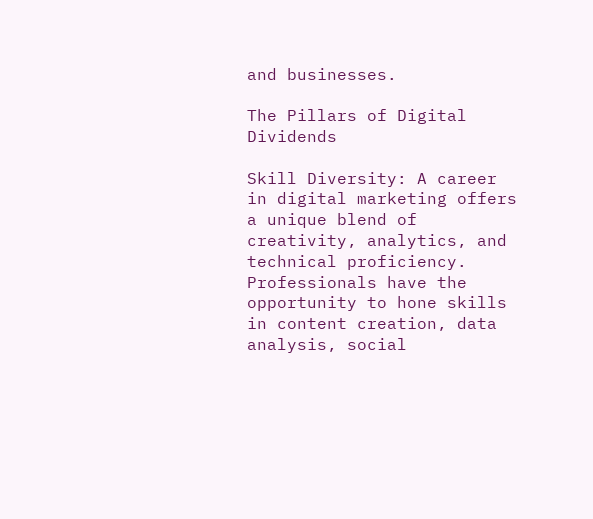and businesses.

The Pillars of Digital Dividends

Skill Diversity: A career in digital marketing offers a unique blend of creativity, analytics, and technical proficiency. Professionals have the opportunity to hone skills in content creation, data analysis, social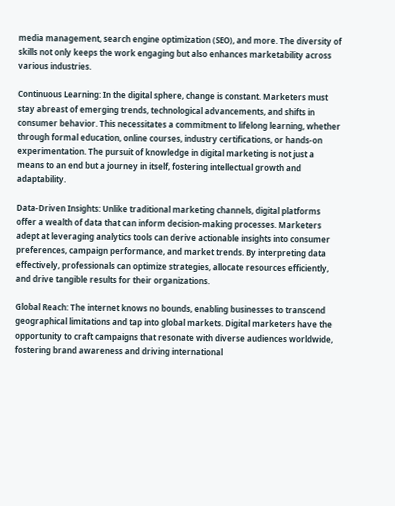media management, search engine optimization (SEO), and more. The diversity of skills not only keeps the work engaging but also enhances marketability across various industries.

Continuous Learning: In the digital sphere, change is constant. Marketers must stay abreast of emerging trends, technological advancements, and shifts in consumer behavior. This necessitates a commitment to lifelong learning, whether through formal education, online courses, industry certifications, or hands-on experimentation. The pursuit of knowledge in digital marketing is not just a means to an end but a journey in itself, fostering intellectual growth and adaptability.

Data-Driven Insights: Unlike traditional marketing channels, digital platforms offer a wealth of data that can inform decision-making processes. Marketers adept at leveraging analytics tools can derive actionable insights into consumer preferences, campaign performance, and market trends. By interpreting data effectively, professionals can optimize strategies, allocate resources efficiently, and drive tangible results for their organizations.

Global Reach: The internet knows no bounds, enabling businesses to transcend geographical limitations and tap into global markets. Digital marketers have the opportunity to craft campaigns that resonate with diverse audiences worldwide, fostering brand awareness and driving international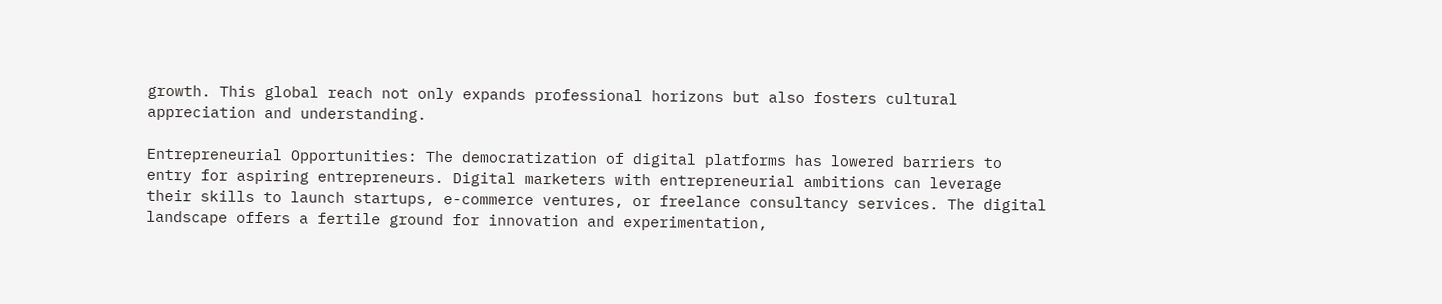growth. This global reach not only expands professional horizons but also fosters cultural appreciation and understanding.

Entrepreneurial Opportunities: The democratization of digital platforms has lowered barriers to entry for aspiring entrepreneurs. Digital marketers with entrepreneurial ambitions can leverage their skills to launch startups, e-commerce ventures, or freelance consultancy services. The digital landscape offers a fertile ground for innovation and experimentation,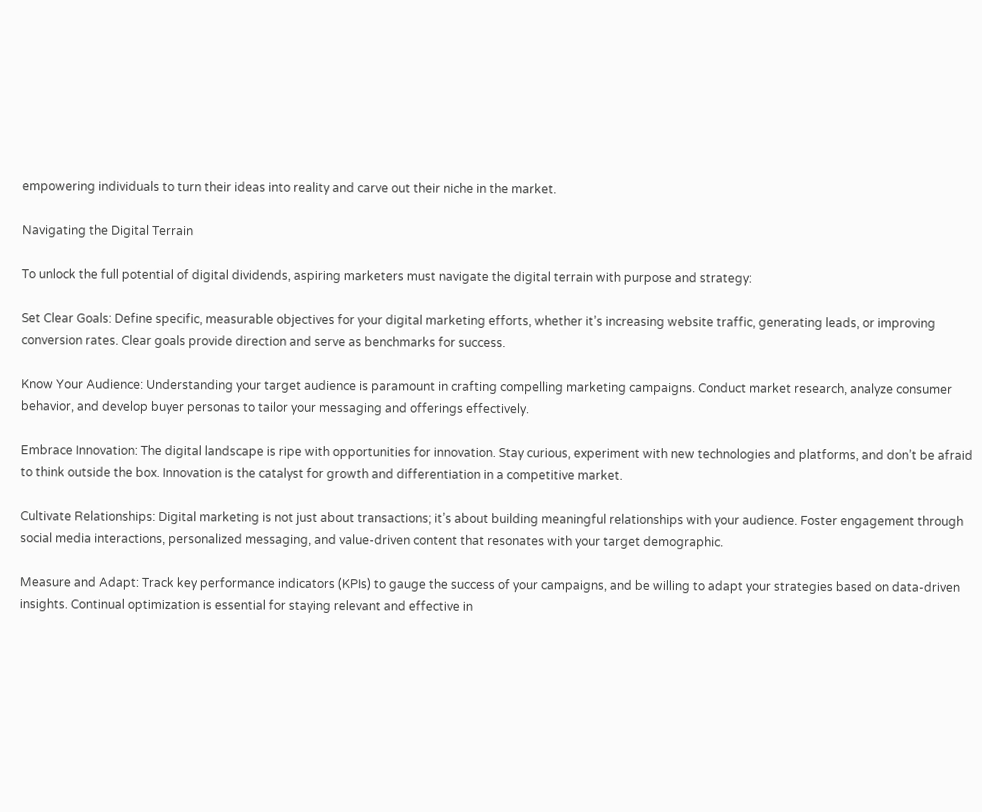empowering individuals to turn their ideas into reality and carve out their niche in the market.

Navigating the Digital Terrain

To unlock the full potential of digital dividends, aspiring marketers must navigate the digital terrain with purpose and strategy:

Set Clear Goals: Define specific, measurable objectives for your digital marketing efforts, whether it’s increasing website traffic, generating leads, or improving conversion rates. Clear goals provide direction and serve as benchmarks for success.

Know Your Audience: Understanding your target audience is paramount in crafting compelling marketing campaigns. Conduct market research, analyze consumer behavior, and develop buyer personas to tailor your messaging and offerings effectively.

Embrace Innovation: The digital landscape is ripe with opportunities for innovation. Stay curious, experiment with new technologies and platforms, and don’t be afraid to think outside the box. Innovation is the catalyst for growth and differentiation in a competitive market.

Cultivate Relationships: Digital marketing is not just about transactions; it’s about building meaningful relationships with your audience. Foster engagement through social media interactions, personalized messaging, and value-driven content that resonates with your target demographic.

Measure and Adapt: Track key performance indicators (KPIs) to gauge the success of your campaigns, and be willing to adapt your strategies based on data-driven insights. Continual optimization is essential for staying relevant and effective in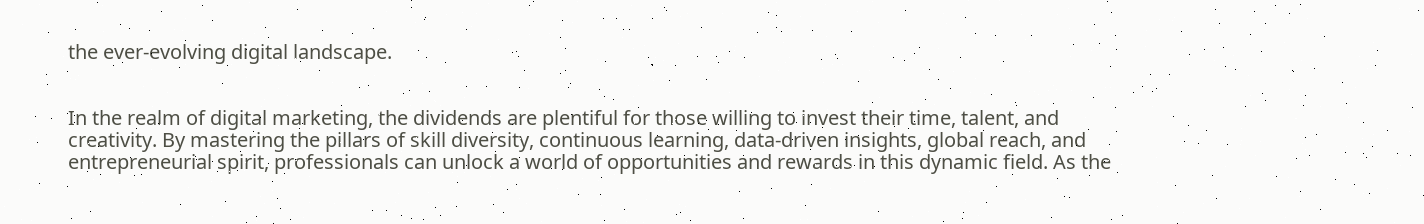the ever-evolving digital landscape.


In the realm of digital marketing, the dividends are plentiful for those willing to invest their time, talent, and creativity. By mastering the pillars of skill diversity, continuous learning, data-driven insights, global reach, and entrepreneurial spirit, professionals can unlock a world of opportunities and rewards in this dynamic field. As the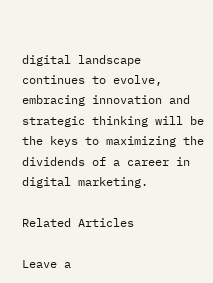digital landscape continues to evolve, embracing innovation and strategic thinking will be the keys to maximizing the dividends of a career in digital marketing.

Related Articles

Leave a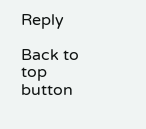Reply

Back to top button